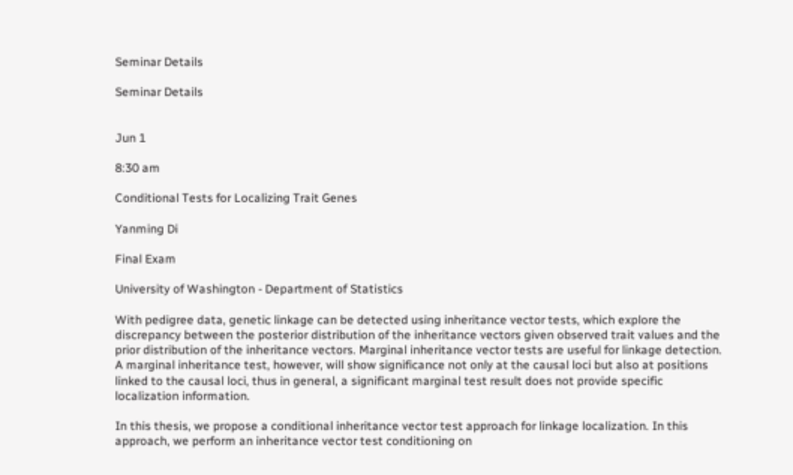Seminar Details

Seminar Details


Jun 1

8:30 am

Conditional Tests for Localizing Trait Genes

Yanming Di

Final Exam

University of Washington - Department of Statistics

With pedigree data, genetic linkage can be detected using inheritance vector tests, which explore the discrepancy between the posterior distribution of the inheritance vectors given observed trait values and the prior distribution of the inheritance vectors. Marginal inheritance vector tests are useful for linkage detection. A marginal inheritance test, however, will show significance not only at the causal loci but also at positions linked to the causal loci, thus in general, a significant marginal test result does not provide specific localization information.

In this thesis, we propose a conditional inheritance vector test approach for linkage localization. In this approach, we perform an inheritance vector test conditioning on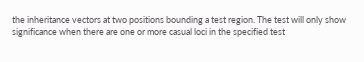the inheritance vectors at two positions bounding a test region. The test will only show significance when there are one or more casual loci in the specified test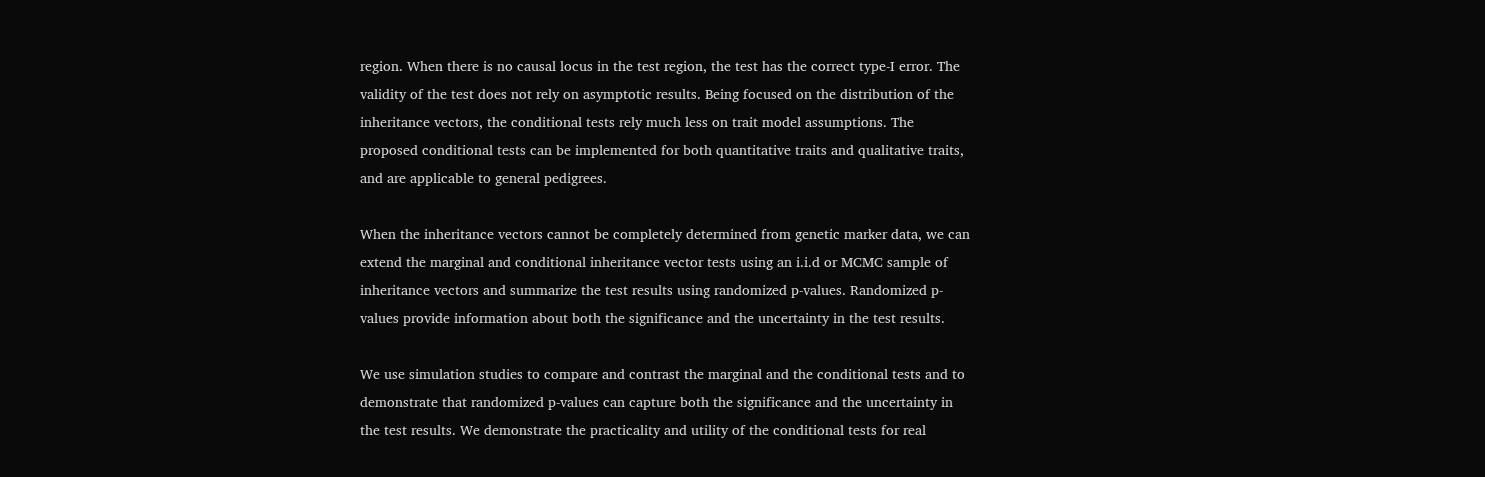region. When there is no causal locus in the test region, the test has the correct type-I error. The validity of the test does not rely on asymptotic results. Being focused on the distribution of the inheritance vectors, the conditional tests rely much less on trait model assumptions. The proposed conditional tests can be implemented for both quantitative traits and qualitative traits, and are applicable to general pedigrees.

When the inheritance vectors cannot be completely determined from genetic marker data, we can extend the marginal and conditional inheritance vector tests using an i.i.d or MCMC sample of inheritance vectors and summarize the test results using randomized p-values. Randomized p-values provide information about both the significance and the uncertainty in the test results.

We use simulation studies to compare and contrast the marginal and the conditional tests and to demonstrate that randomized p-values can capture both the significance and the uncertainty in the test results. We demonstrate the practicality and utility of the conditional tests for real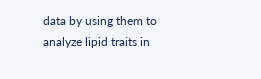data by using them to analyze lipid traits in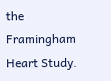the Framingham Heart Study.